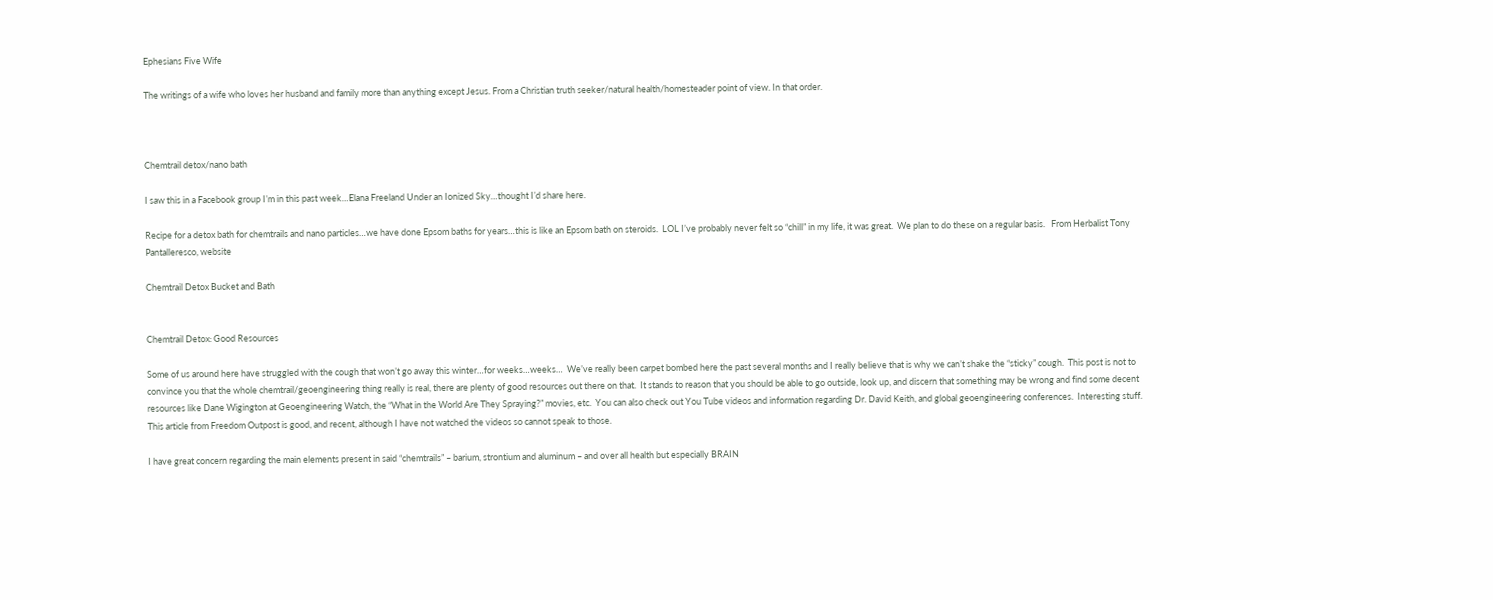Ephesians Five Wife

The writings of a wife who loves her husband and family more than anything except Jesus. From a Christian truth seeker/natural health/homesteader point of view. In that order.



Chemtrail detox/nano bath

I saw this in a Facebook group I’m in this past week…Elana Freeland Under an Ionized Sky…thought I’d share here.

Recipe for a detox bath for chemtrails and nano particles…we have done Epsom baths for years…this is like an Epsom bath on steroids.  LOL I’ve probably never felt so “chill” in my life, it was great.  We plan to do these on a regular basis.   From Herbalist Tony Pantalleresco, website

Chemtrail Detox Bucket and Bath


Chemtrail Detox: Good Resources

Some of us around here have struggled with the cough that won’t go away this winter…for weeks…weeks…  We’ve really been carpet bombed here the past several months and I really believe that is why we can’t shake the “sticky” cough.  This post is not to convince you that the whole chemtrail/geoengineering thing really is real, there are plenty of good resources out there on that.  It stands to reason that you should be able to go outside, look up, and discern that something may be wrong and find some decent resources like Dane Wigington at Geoengineering Watch, the “What in the World Are They Spraying?” movies, etc.  You can also check out You Tube videos and information regarding Dr. David Keith, and global geoengineering conferences.  Interesting stuff.  This article from Freedom Outpost is good, and recent, although I have not watched the videos so cannot speak to those.

I have great concern regarding the main elements present in said “chemtrails” – barium, strontium and aluminum – and over all health but especially BRAIN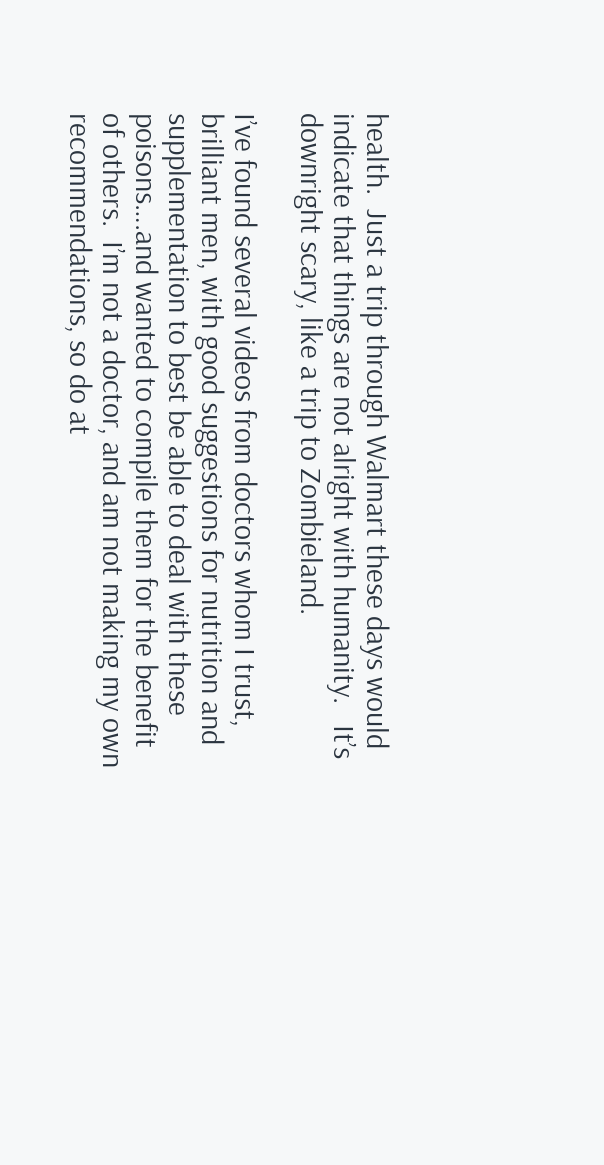health.  Just a trip through Walmart these days would indicate that things are not alright with humanity.   It’s downright scary, like a trip to Zombieland.

I’ve found several videos from doctors whom I trust, brilliant men, with good suggestions for nutrition and supplementation to best be able to deal with these poisons….and wanted to compile them for the benefit of others.  I’m not a doctor, and am not making my own recommendations, so do at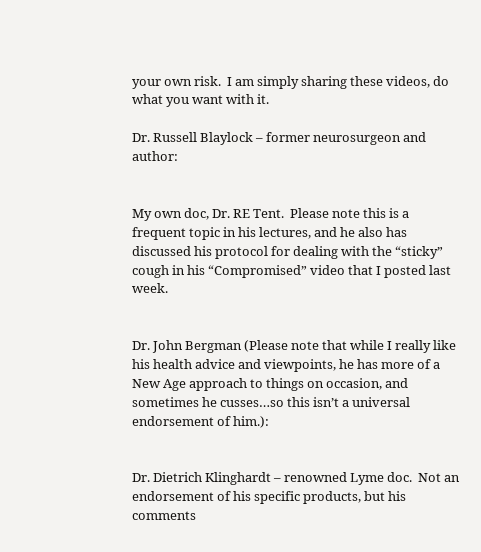your own risk.  I am simply sharing these videos, do what you want with it.

Dr. Russell Blaylock – former neurosurgeon and author:


My own doc, Dr. RE Tent.  Please note this is a frequent topic in his lectures, and he also has discussed his protocol for dealing with the “sticky” cough in his “Compromised” video that I posted last week.


Dr. John Bergman (Please note that while I really like his health advice and viewpoints, he has more of a New Age approach to things on occasion, and sometimes he cusses…so this isn’t a universal endorsement of him.):


Dr. Dietrich Klinghardt – renowned Lyme doc.  Not an endorsement of his specific products, but his comments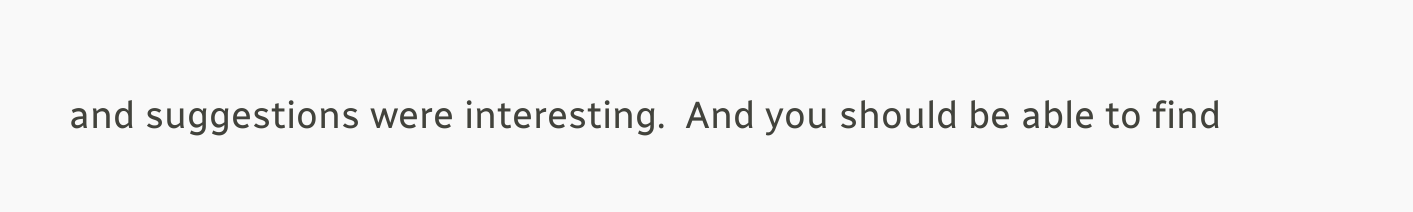and suggestions were interesting.  And you should be able to find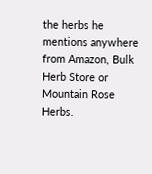the herbs he mentions anywhere from Amazon, Bulk Herb Store or Mountain Rose Herbs.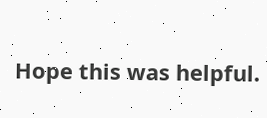Hope this was helpful.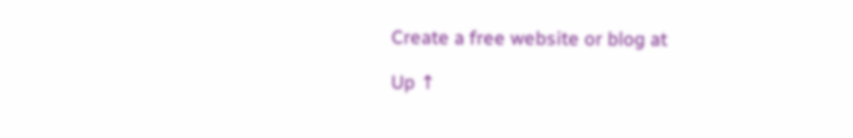Create a free website or blog at

Up ↑